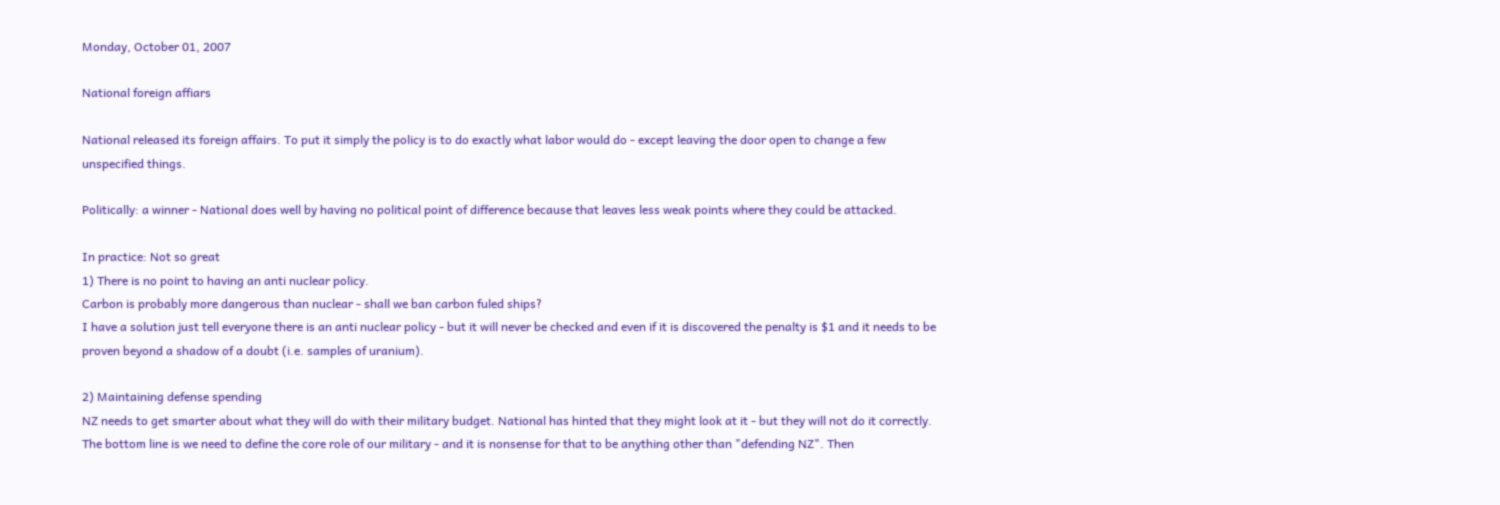Monday, October 01, 2007

National foreign affiars

National released its foreign affairs. To put it simply the policy is to do exactly what labor would do - except leaving the door open to change a few unspecified things.

Politically: a winner - National does well by having no political point of difference because that leaves less weak points where they could be attacked.

In practice: Not so great
1) There is no point to having an anti nuclear policy.
Carbon is probably more dangerous than nuclear - shall we ban carbon fuled ships?
I have a solution just tell everyone there is an anti nuclear policy - but it will never be checked and even if it is discovered the penalty is $1 and it needs to be proven beyond a shadow of a doubt (i.e. samples of uranium).

2) Maintaining defense spending
NZ needs to get smarter about what they will do with their military budget. National has hinted that they might look at it - but they will not do it correctly. The bottom line is we need to define the core role of our military - and it is nonsense for that to be anything other than "defending NZ". Then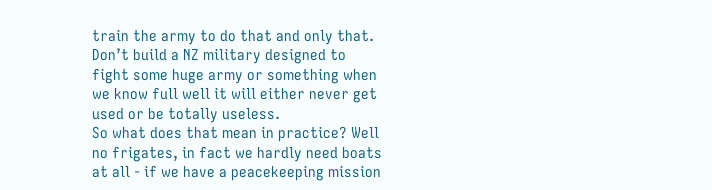train the army to do that and only that. Don’t build a NZ military designed to fight some huge army or something when we know full well it will either never get used or be totally useless.
So what does that mean in practice? Well no frigates, in fact we hardly need boats at all - if we have a peacekeeping mission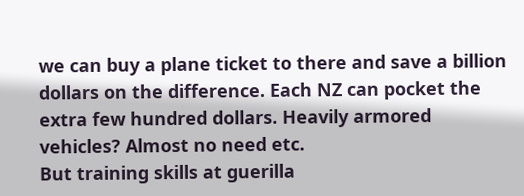we can buy a plane ticket to there and save a billion dollars on the difference. Each NZ can pocket the extra few hundred dollars. Heavily armored vehicles? Almost no need etc.
But training skills at guerilla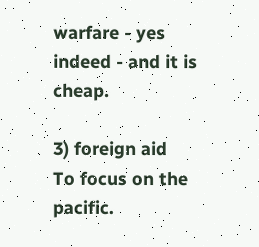warfare - yes indeed - and it is cheap.

3) foreign aid
To focus on the pacific.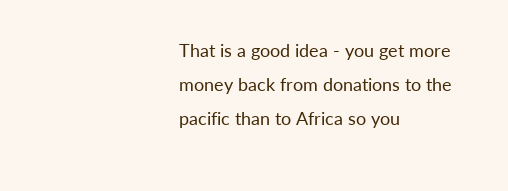That is a good idea - you get more money back from donations to the pacific than to Africa so you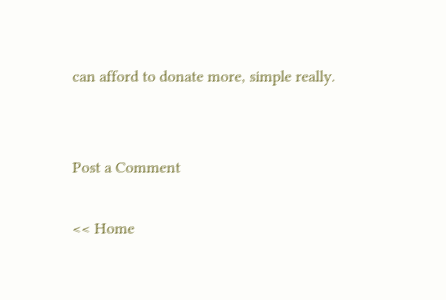can afford to donate more, simple really.


Post a Comment

<< Home